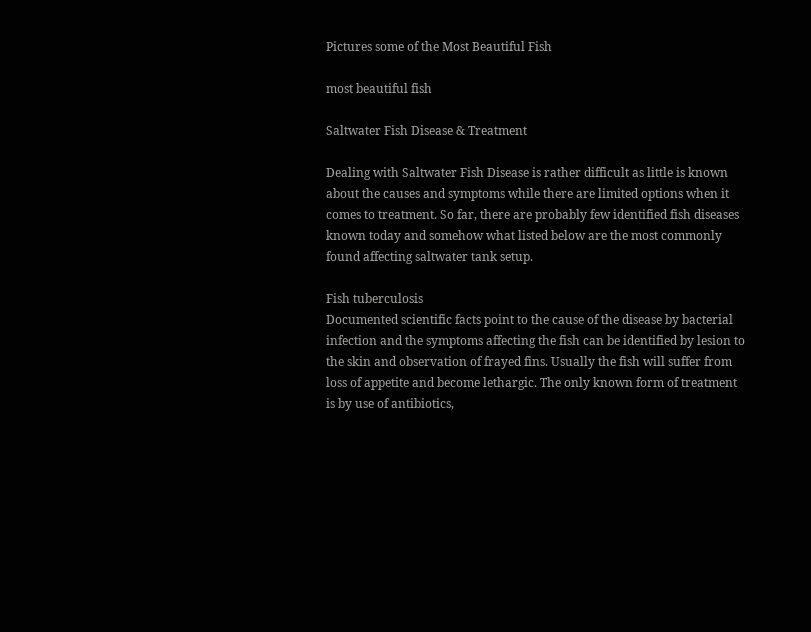Pictures some of the Most Beautiful Fish

most beautiful fish

Saltwater Fish Disease & Treatment

Dealing with Saltwater Fish Disease is rather difficult as little is known about the causes and symptoms while there are limited options when it comes to treatment. So far, there are probably few identified fish diseases known today and somehow what listed below are the most commonly found affecting saltwater tank setup.

Fish tuberculosis
Documented scientific facts point to the cause of the disease by bacterial infection and the symptoms affecting the fish can be identified by lesion to the skin and observation of frayed fins. Usually the fish will suffer from loss of appetite and become lethargic. The only known form of treatment is by use of antibiotics,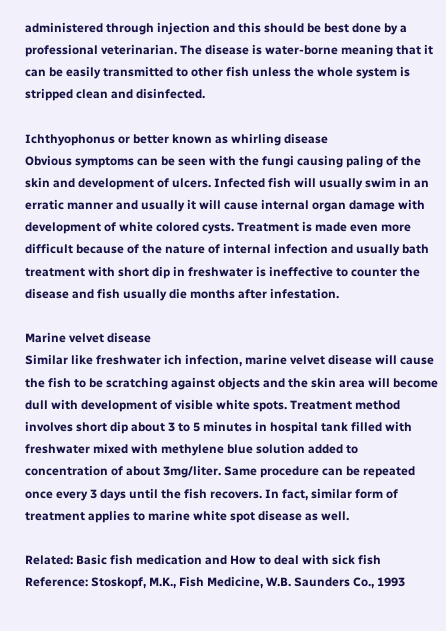administered through injection and this should be best done by a professional veterinarian. The disease is water-borne meaning that it can be easily transmitted to other fish unless the whole system is stripped clean and disinfected.

Ichthyophonus or better known as whirling disease
Obvious symptoms can be seen with the fungi causing paling of the skin and development of ulcers. Infected fish will usually swim in an erratic manner and usually it will cause internal organ damage with development of white colored cysts. Treatment is made even more difficult because of the nature of internal infection and usually bath treatment with short dip in freshwater is ineffective to counter the disease and fish usually die months after infestation.

Marine velvet disease
Similar like freshwater ich infection, marine velvet disease will cause the fish to be scratching against objects and the skin area will become dull with development of visible white spots. Treatment method involves short dip about 3 to 5 minutes in hospital tank filled with freshwater mixed with methylene blue solution added to concentration of about 3mg/liter. Same procedure can be repeated once every 3 days until the fish recovers. In fact, similar form of treatment applies to marine white spot disease as well.

Related: Basic fish medication and How to deal with sick fish
Reference: Stoskopf, M.K., Fish Medicine, W.B. Saunders Co., 1993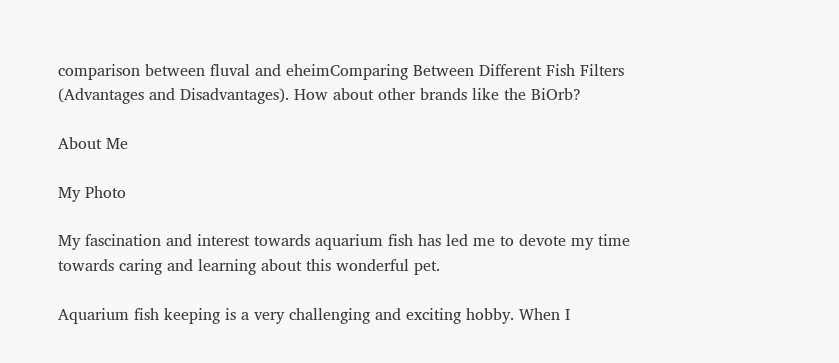comparison between fluval and eheimComparing Between Different Fish Filters (Advantages and Disadvantages). How about other brands like the BiOrb?

About Me

My Photo

My fascination and interest towards aquarium fish has led me to devote my time towards caring and learning about this wonderful pet.

Aquarium fish keeping is a very challenging and exciting hobby. When I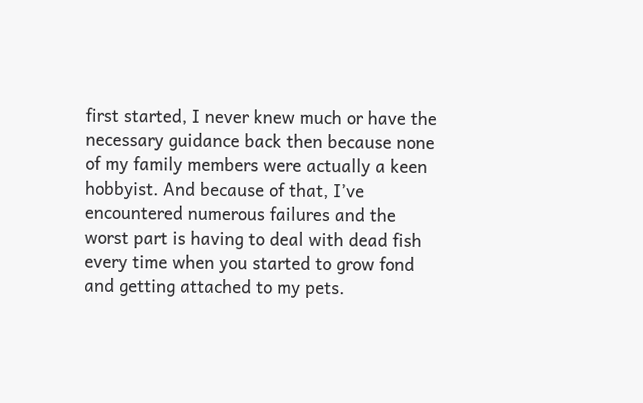first started, I never knew much or have the necessary guidance back then because none of my family members were actually a keen hobbyist. And because of that, I’ve encountered numerous failures and the worst part is having to deal with dead fish every time when you started to grow fond and getting attached to my pets.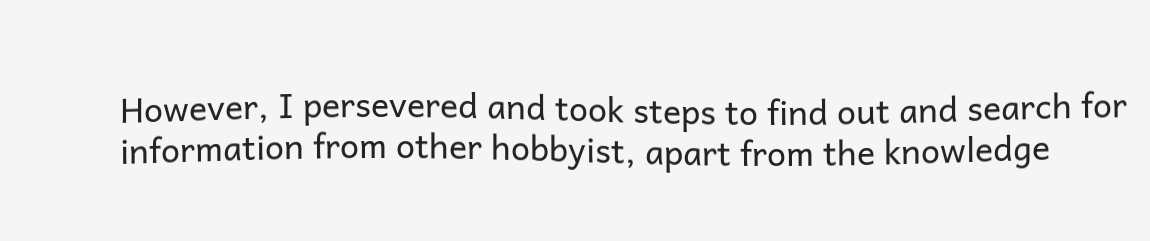However, I persevered and took steps to find out and search for information from other hobbyist, apart from the knowledge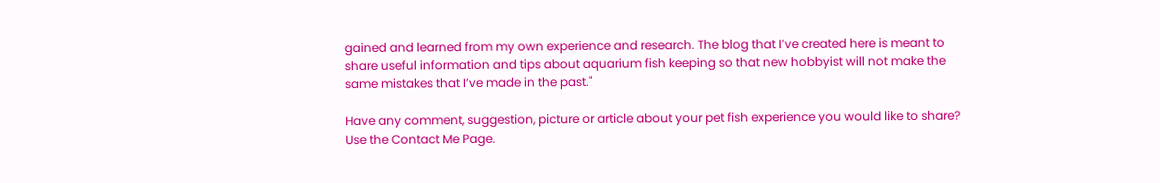gained and learned from my own experience and research. The blog that I’ve created here is meant to share useful information and tips about aquarium fish keeping so that new hobbyist will not make the same mistakes that I’ve made in the past."

Have any comment, suggestion, picture or article about your pet fish experience you would like to share? Use the Contact Me Page.